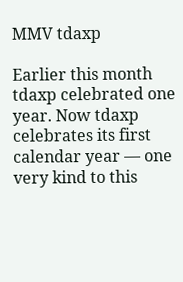MMV tdaxp

Earlier this month tdaxp celebrated one year. Now tdaxp celebrates its first calendar year — one very kind to this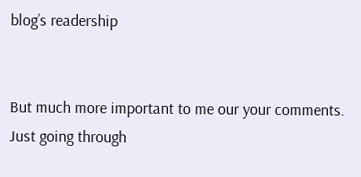blog’s readership


But much more important to me our your comments. Just going through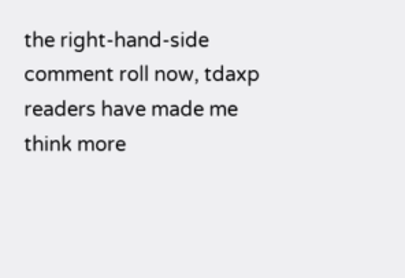the right-hand-side comment roll now, tdaxp readers have made me think more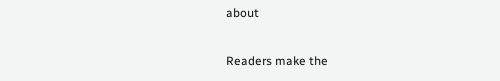about

Readers make the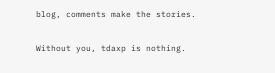blog, comments make the stories.

Without you, tdaxp is nothing.